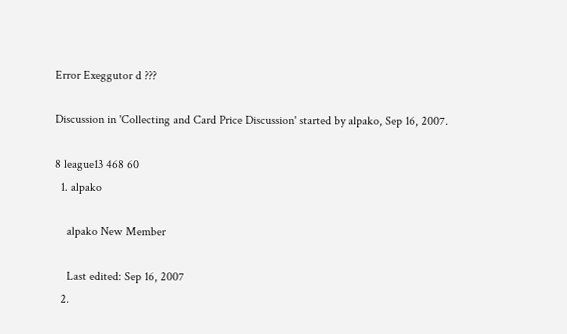Error Exeggutor d ???

Discussion in 'Collecting and Card Price Discussion' started by alpako, Sep 16, 2007.

8 league13 468 60
  1. alpako

    alpako New Member

    Last edited: Sep 16, 2007
  2.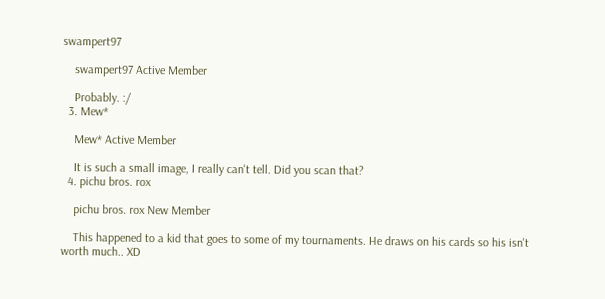swampert97

    swampert97 Active Member

    Probably. :/
  3. Mew*

    Mew* Active Member

    It is such a small image, I really can't tell. Did you scan that?
  4. pichu bros. rox

    pichu bros. rox New Member

    This happened to a kid that goes to some of my tournaments. He draws on his cards so his isn't worth much.. XD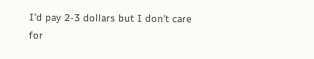I'd pay 2-3 dollars but I don't care for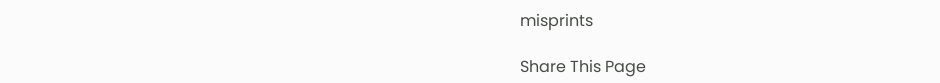misprints

Share This Page